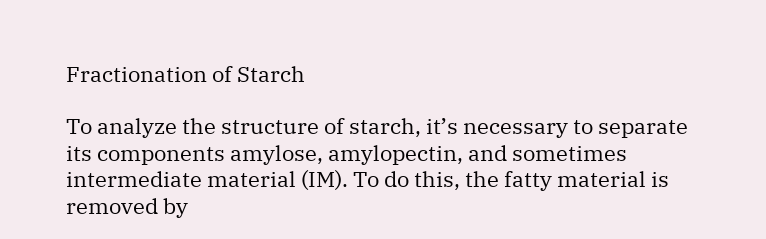Fractionation of Starch

To analyze the structure of starch, it’s necessary to separate its components amylose, amylopectin, and sometimes intermediate material (IM). To do this, the fatty material is removed by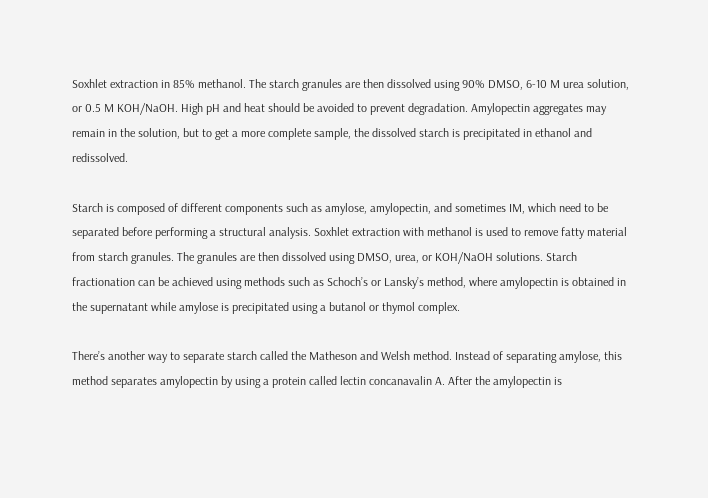Soxhlet extraction in 85% methanol. The starch granules are then dissolved using 90% DMSO, 6-10 M urea solution, or 0.5 M KOH/NaOH. High pH and heat should be avoided to prevent degradation. Amylopectin aggregates may remain in the solution, but to get a more complete sample, the dissolved starch is precipitated in ethanol and redissolved.

Starch is composed of different components such as amylose, amylopectin, and sometimes IM, which need to be separated before performing a structural analysis. Soxhlet extraction with methanol is used to remove fatty material from starch granules. The granules are then dissolved using DMSO, urea, or KOH/NaOH solutions. Starch fractionation can be achieved using methods such as Schoch’s or Lansky’s method, where amylopectin is obtained in the supernatant while amylose is precipitated using a butanol or thymol complex.

There’s another way to separate starch called the Matheson and Welsh method. Instead of separating amylose, this method separates amylopectin by using a protein called lectin concanavalin A. After the amylopectin is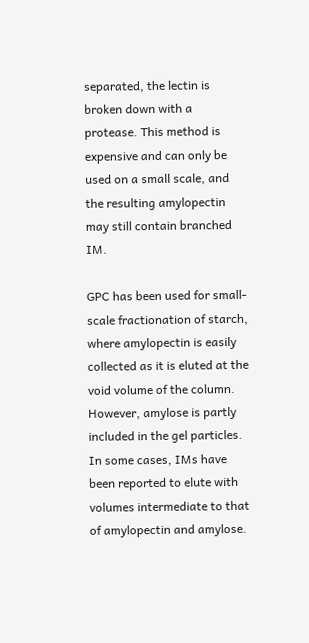separated, the lectin is broken down with a protease. This method is expensive and can only be used on a small scale, and the resulting amylopectin may still contain branched IM.

GPC has been used for small-scale fractionation of starch, where amylopectin is easily collected as it is eluted at the void volume of the column. However, amylose is partly included in the gel particles. In some cases, IMs have been reported to elute with volumes intermediate to that of amylopectin and amylose.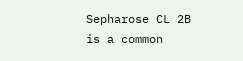Sepharose CL 2B is a common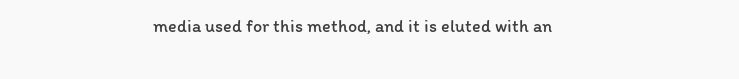media used for this method, and it is eluted with an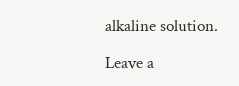alkaline solution.

Leave a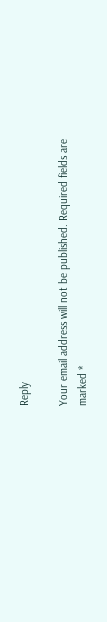Reply

Your email address will not be published. Required fields are marked *